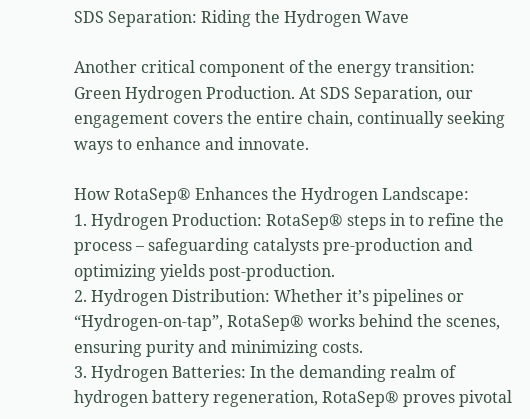SDS Separation: Riding the Hydrogen Wave

Another critical component of the energy transition: Green Hydrogen Production. At SDS Separation, our engagement covers the entire chain, continually seeking ways to enhance and innovate.

How RotaSep® Enhances the Hydrogen Landscape:
1. Hydrogen Production: RotaSep® steps in to refine the process – safeguarding catalysts pre-production and optimizing yields post-production.
2. Hydrogen Distribution: Whether it’s pipelines or “Hydrogen-on-tap”, RotaSep® works behind the scenes, ensuring purity and minimizing costs.
3. Hydrogen Batteries: In the demanding realm of hydrogen battery regeneration, RotaSep® proves pivotal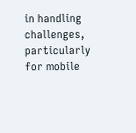in handling challenges, particularly for mobile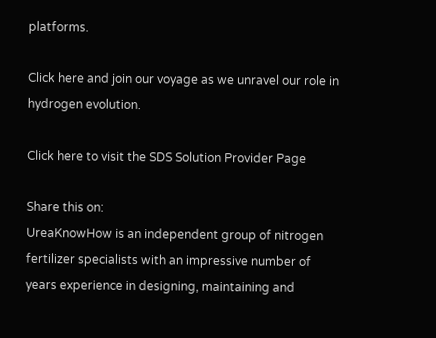platforms.

Click here and join our voyage as we unravel our role in hydrogen evolution.

Click here to visit the SDS Solution Provider Page

Share this on:
UreaKnowHow is an independent group of nitrogen fertilizer specialists with an impressive number of years experience in designing, maintaining and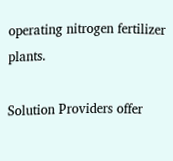operating nitrogen fertilizer plants.

Solution Providers offer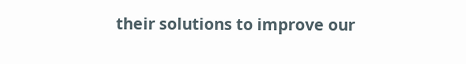their solutions to improve our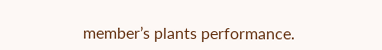member’s plants performance.